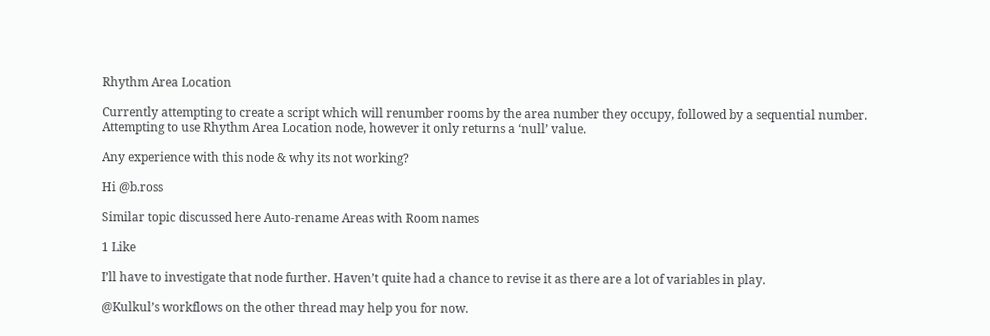Rhythm Area Location

Currently attempting to create a script which will renumber rooms by the area number they occupy, followed by a sequential number. Attempting to use Rhythm Area Location node, however it only returns a ‘null’ value.

Any experience with this node & why its not working?

Hi @b.ross

Similar topic discussed here Auto-rename Areas with Room names

1 Like

I’ll have to investigate that node further. Haven’t quite had a chance to revise it as there are a lot of variables in play.

@Kulkul’s workflows on the other thread may help you for now.